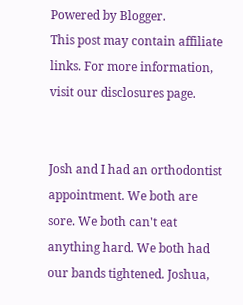Powered by Blogger.
This post may contain affiliate links. For more information, visit our disclosures page.


Josh and I had an orthodontist appointment. We both are sore. We both can't eat anything hard. We both had our bands tightened. Joshua,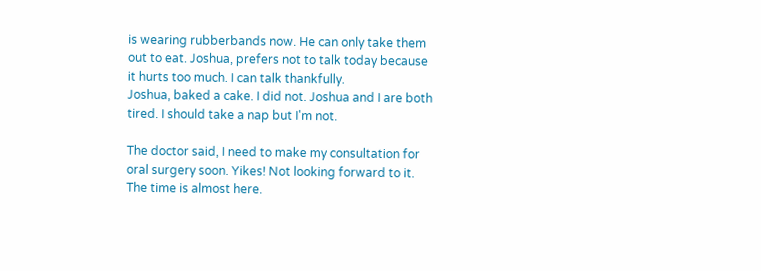is wearing rubberbands now. He can only take them out to eat. Joshua, prefers not to talk today because it hurts too much. I can talk thankfully.
Joshua, baked a cake. I did not. Joshua and I are both tired. I should take a nap but I'm not.

The doctor said, I need to make my consultation for oral surgery soon. Yikes! Not looking forward to it. The time is almost here.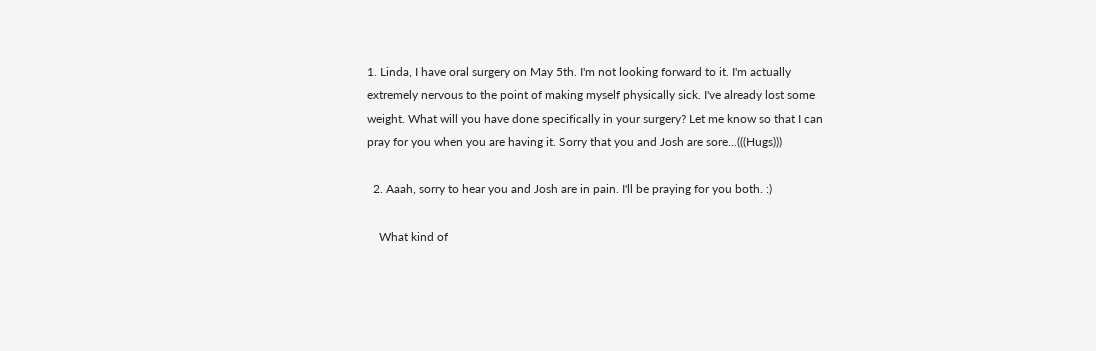1. Linda, I have oral surgery on May 5th. I'm not looking forward to it. I'm actually extremely nervous to the point of making myself physically sick. I've already lost some weight. What will you have done specifically in your surgery? Let me know so that I can pray for you when you are having it. Sorry that you and Josh are sore...(((Hugs)))

  2. Aaah, sorry to hear you and Josh are in pain. I'll be praying for you both. :)

    What kind of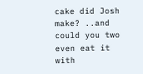cake did Josh make? ..and could you two even eat it with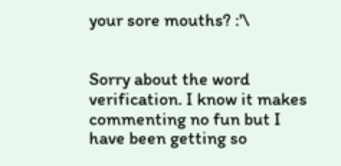your sore mouths? :'\


Sorry about the word verification. I know it makes commenting no fun but I have been getting so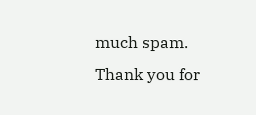much spam. Thank you for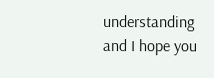understanding and I hope you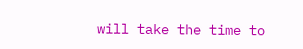will take the time to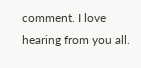comment. I love hearing from you all.